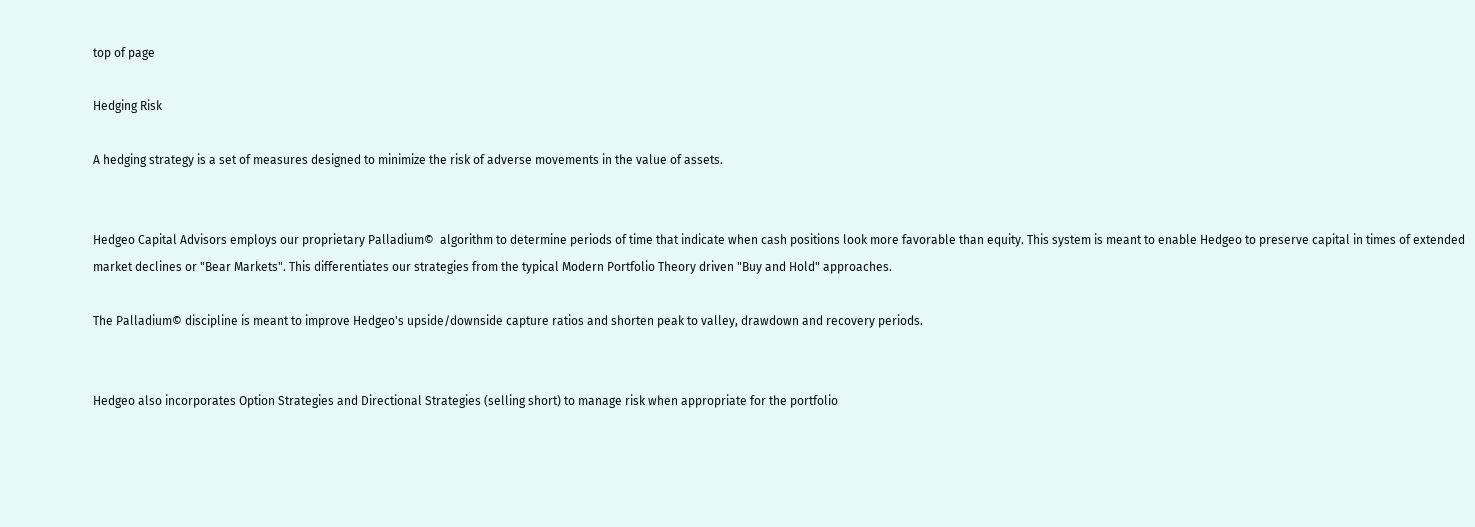top of page

Hedging Risk

A hedging strategy is a set of measures designed to minimize the risk of adverse movements in the value of assets.


Hedgeo Capital Advisors employs our proprietary Palladium©  algorithm to determine periods of time that indicate when cash positions look more favorable than equity. This system is meant to enable Hedgeo to preserve capital in times of extended market declines or "Bear Markets". This differentiates our strategies from the typical Modern Portfolio Theory driven "Buy and Hold" approaches.

The Palladium© discipline is meant to improve Hedgeo's upside/downside capture ratios and shorten peak to valley, drawdown and recovery periods.


Hedgeo also incorporates Option Strategies and Directional Strategies (selling short) to manage risk when appropriate for the portfolio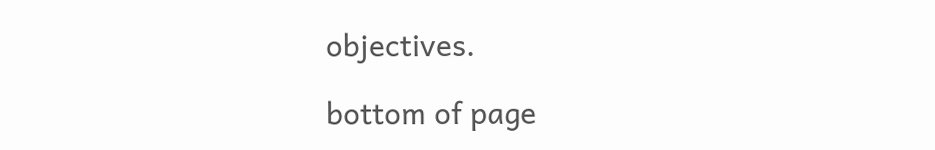objectives.

bottom of page